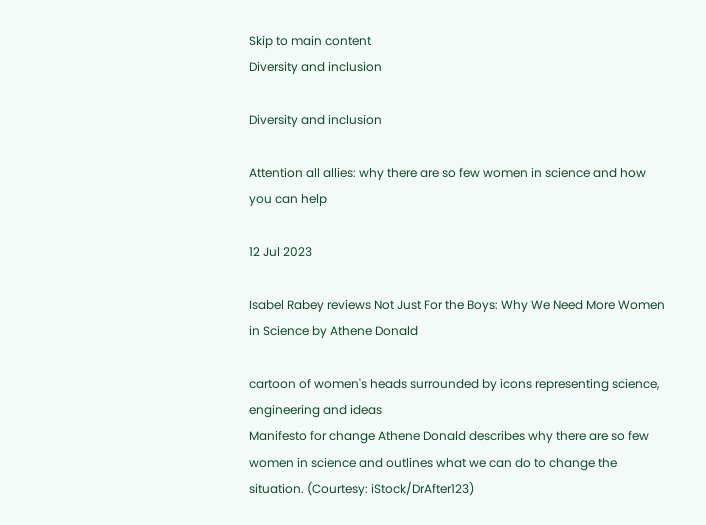Skip to main content
Diversity and inclusion

Diversity and inclusion

Attention all allies: why there are so few women in science and how you can help

12 Jul 2023

Isabel Rabey reviews Not Just For the Boys: Why We Need More Women in Science by Athene Donald

cartoon of women's heads surrounded by icons representing science, engineering and ideas
Manifesto for change Athene Donald describes why there are so few women in science and outlines what we can do to change the situation. (Courtesy: iStock/DrAfter123)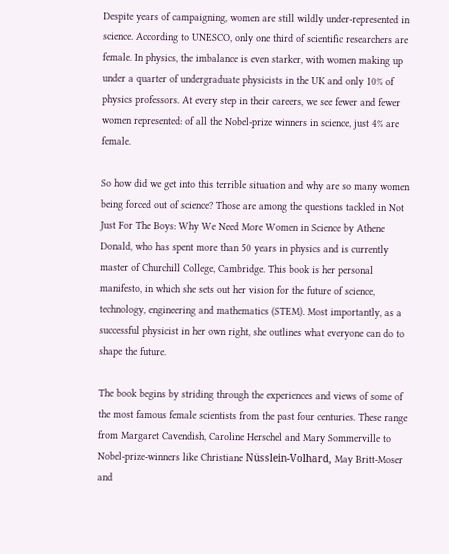Despite years of campaigning, women are still wildly under-represented in science. According to UNESCO, only one third of scientific researchers are female. In physics, the imbalance is even starker, with women making up under a quarter of undergraduate physicists in the UK and only 10% of physics professors. At every step in their careers, we see fewer and fewer women represented: of all the Nobel-prize winners in science, just 4% are female.

So how did we get into this terrible situation and why are so many women being forced out of science? Those are among the questions tackled in Not Just For The Boys: Why We Need More Women in Science by Athene Donald, who has spent more than 50 years in physics and is currently master of Churchill College, Cambridge. This book is her personal manifesto, in which she sets out her vision for the future of science, technology, engineering and mathematics (STEM). Most importantly, as a successful physicist in her own right, she outlines what everyone can do to shape the future.

The book begins by striding through the experiences and views of some of the most famous female scientists from the past four centuries. These range from Margaret Cavendish, Caroline Herschel and Mary Sommerville to Nobel-prize-winners like Christiane Nüsslein-Volhard, May Britt-Moser and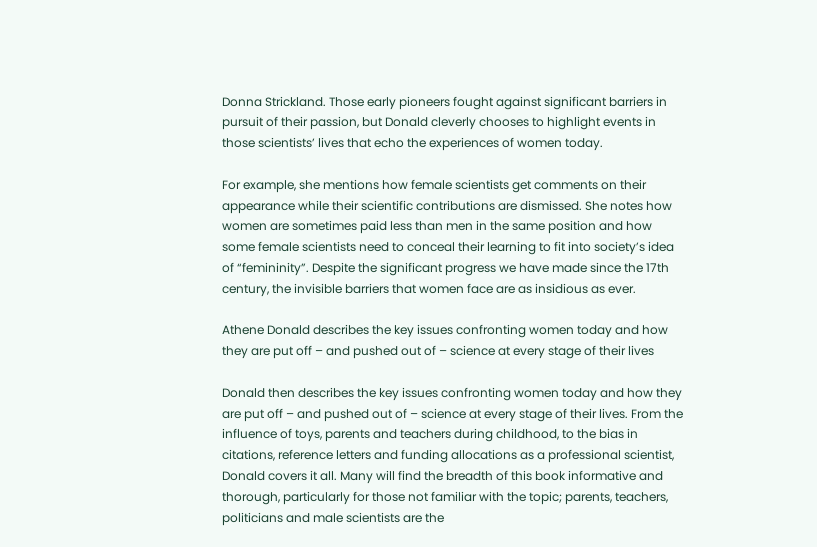Donna Strickland. Those early pioneers fought against significant barriers in pursuit of their passion, but Donald cleverly chooses to highlight events in those scientists’ lives that echo the experiences of women today.

For example, she mentions how female scientists get comments on their appearance while their scientific contributions are dismissed. She notes how women are sometimes paid less than men in the same position and how some female scientists need to conceal their learning to fit into society’s idea of “femininity”. Despite the significant progress we have made since the 17th century, the invisible barriers that women face are as insidious as ever.

Athene Donald describes the key issues confronting women today and how they are put off – and pushed out of – science at every stage of their lives

Donald then describes the key issues confronting women today and how they are put off – and pushed out of – science at every stage of their lives. From the influence of toys, parents and teachers during childhood, to the bias in citations, reference letters and funding allocations as a professional scientist, Donald covers it all. Many will find the breadth of this book informative and thorough, particularly for those not familiar with the topic; parents, teachers, politicians and male scientists are the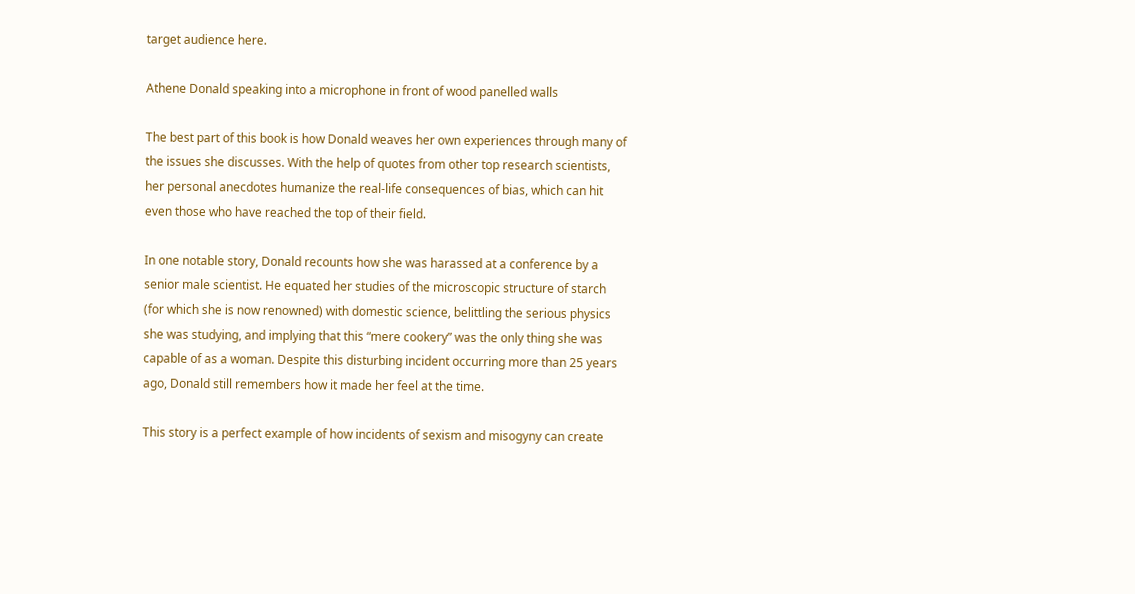target audience here.

Athene Donald speaking into a microphone in front of wood panelled walls

The best part of this book is how Donald weaves her own experiences through many of the issues she discusses. With the help of quotes from other top research scientists, her personal anecdotes humanize the real-life consequences of bias, which can hit even those who have reached the top of their field.

In one notable story, Donald recounts how she was harassed at a conference by a senior male scientist. He equated her studies of the microscopic structure of starch (for which she is now renowned) with domestic science, belittling the serious physics she was studying, and implying that this “mere cookery” was the only thing she was capable of as a woman. Despite this disturbing incident occurring more than 25 years ago, Donald still remembers how it made her feel at the time.

This story is a perfect example of how incidents of sexism and misogyny can create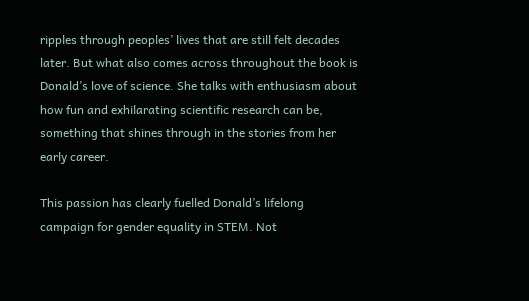ripples through peoples’ lives that are still felt decades later. But what also comes across throughout the book is Donald’s love of science. She talks with enthusiasm about how fun and exhilarating scientific research can be, something that shines through in the stories from her early career.

This passion has clearly fuelled Donald’s lifelong campaign for gender equality in STEM. Not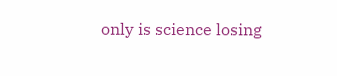only is science losing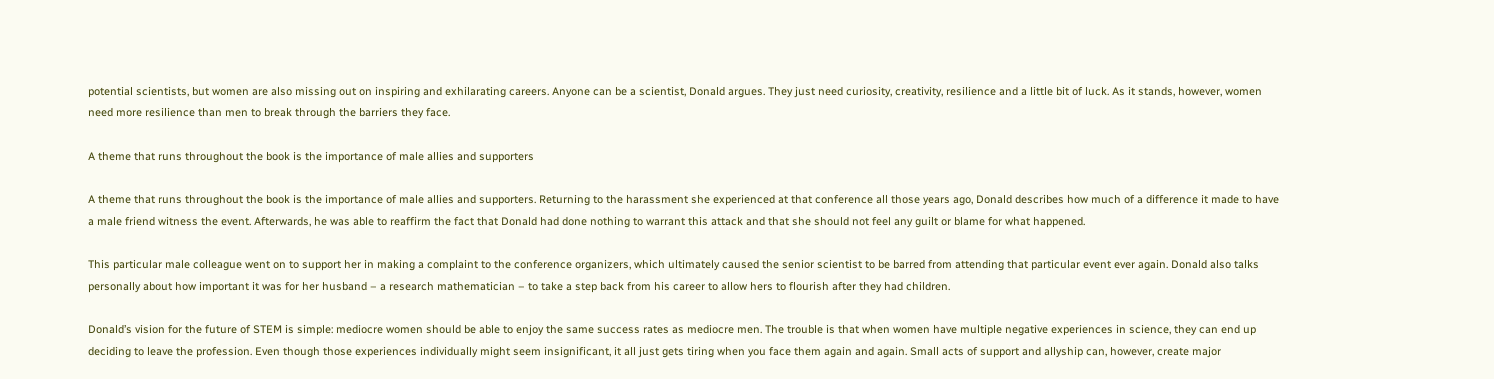potential scientists, but women are also missing out on inspiring and exhilarating careers. Anyone can be a scientist, Donald argues. They just need curiosity, creativity, resilience and a little bit of luck. As it stands, however, women need more resilience than men to break through the barriers they face.

A theme that runs throughout the book is the importance of male allies and supporters

A theme that runs throughout the book is the importance of male allies and supporters. Returning to the harassment she experienced at that conference all those years ago, Donald describes how much of a difference it made to have a male friend witness the event. Afterwards, he was able to reaffirm the fact that Donald had done nothing to warrant this attack and that she should not feel any guilt or blame for what happened.

This particular male colleague went on to support her in making a complaint to the conference organizers, which ultimately caused the senior scientist to be barred from attending that particular event ever again. Donald also talks personally about how important it was for her husband – a research mathematician – to take a step back from his career to allow hers to flourish after they had children.

Donald’s vision for the future of STEM is simple: mediocre women should be able to enjoy the same success rates as mediocre men. The trouble is that when women have multiple negative experiences in science, they can end up deciding to leave the profession. Even though those experiences individually might seem insignificant, it all just gets tiring when you face them again and again. Small acts of support and allyship can, however, create major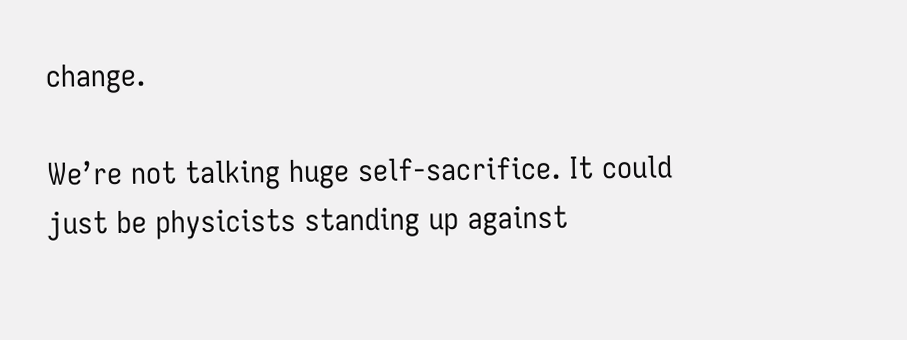change.

We’re not talking huge self-sacrifice. It could just be physicists standing up against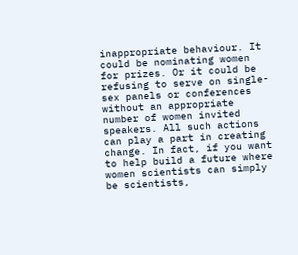inappropriate behaviour. It could be nominating women for prizes. Or it could be refusing to serve on single-sex panels or conferences without an appropriate number of women invited speakers. All such actions can play a part in creating change. In fact, if you want to help build a future where women scientists can simply be scientists,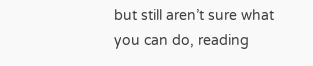but still aren’t sure what you can do, reading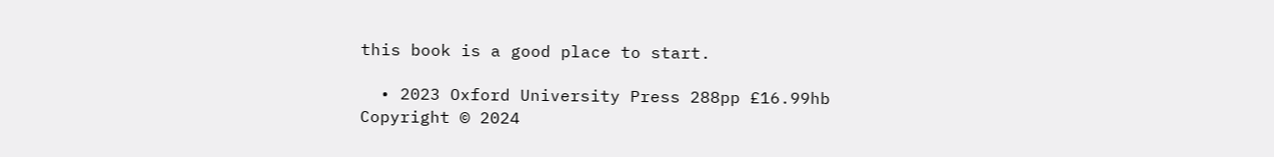this book is a good place to start.

  • 2023 Oxford University Press 288pp £16.99hb
Copyright © 2024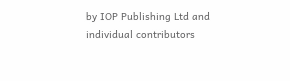by IOP Publishing Ltd and individual contributors